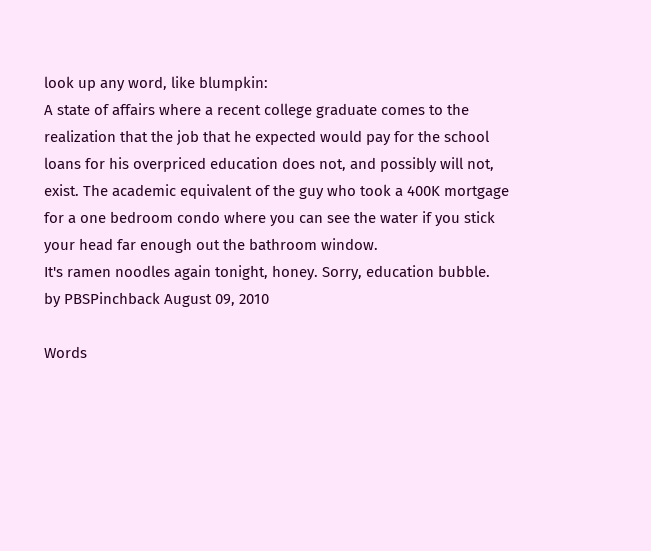look up any word, like blumpkin:
A state of affairs where a recent college graduate comes to the realization that the job that he expected would pay for the school loans for his overpriced education does not, and possibly will not, exist. The academic equivalent of the guy who took a 400K mortgage for a one bedroom condo where you can see the water if you stick your head far enough out the bathroom window.
It's ramen noodles again tonight, honey. Sorry, education bubble.
by PBSPinchback August 09, 2010

Words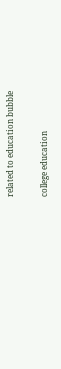related to education bubble

college education